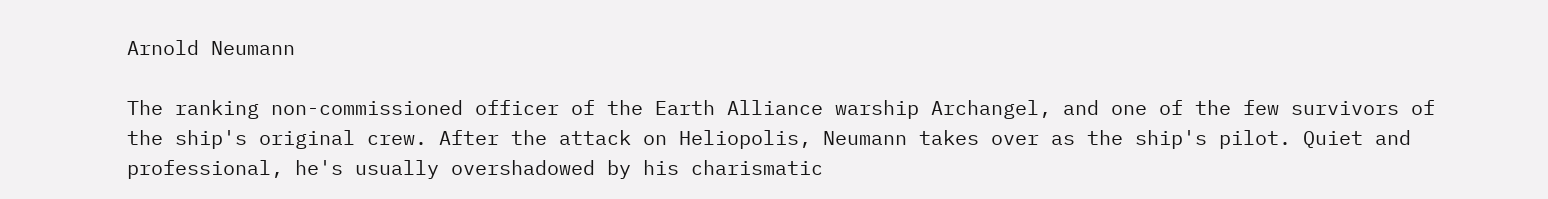Arnold Neumann

The ranking non-commissioned officer of the Earth Alliance warship Archangel, and one of the few survivors of the ship's original crew. After the attack on Heliopolis, Neumann takes over as the ship's pilot. Quiet and professional, he's usually overshadowed by his charismatic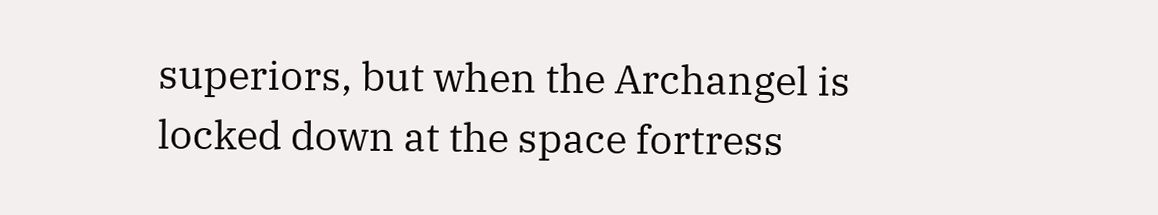superiors, but when the Archangel is locked down at the space fortress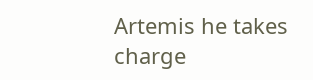Artemis he takes charge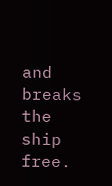and breaks the ship free.